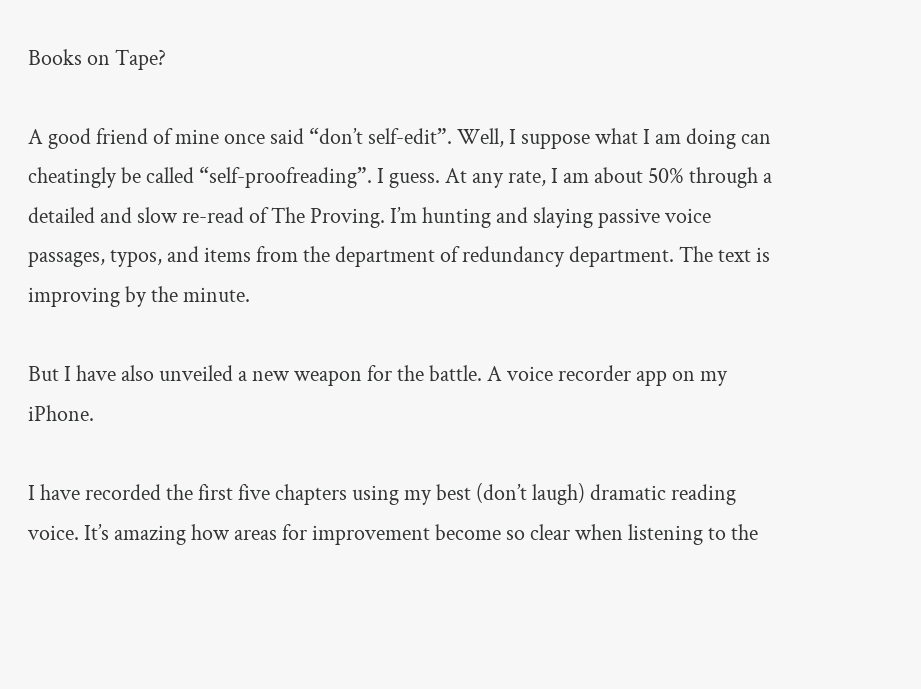Books on Tape?

A good friend of mine once said “don’t self-edit”. Well, I suppose what I am doing can cheatingly be called “self-proofreading”. I guess. At any rate, I am about 50% through a detailed and slow re-read of The Proving. I’m hunting and slaying passive voice passages, typos, and items from the department of redundancy department. The text is improving by the minute.

But I have also unveiled a new weapon for the battle. A voice recorder app on my iPhone.

I have recorded the first five chapters using my best (don’t laugh) dramatic reading voice. It’s amazing how areas for improvement become so clear when listening to the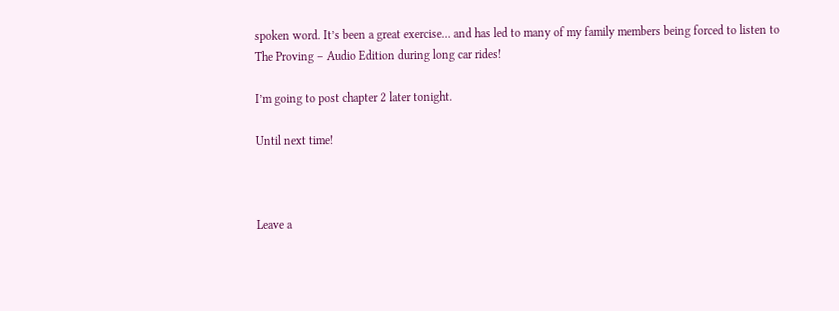spoken word. It’s been a great exercise… and has led to many of my family members being forced to listen to The Proving – Audio Edition during long car rides!

I’m going to post chapter 2 later tonight.

Until next time!



Leave a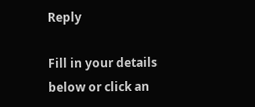Reply

Fill in your details below or click an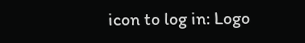icon to log in: Logo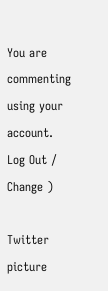You are commenting using your account. Log Out /  Change )

Twitter picture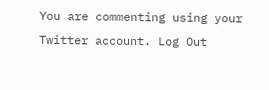You are commenting using your Twitter account. Log Out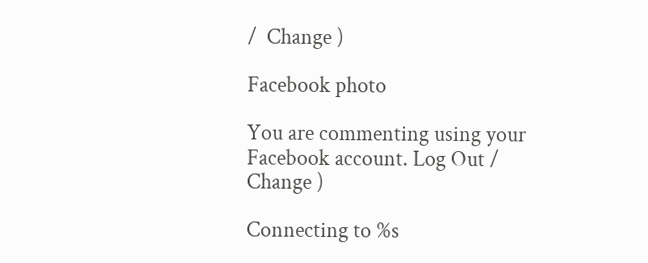/  Change )

Facebook photo

You are commenting using your Facebook account. Log Out /  Change )

Connecting to %s